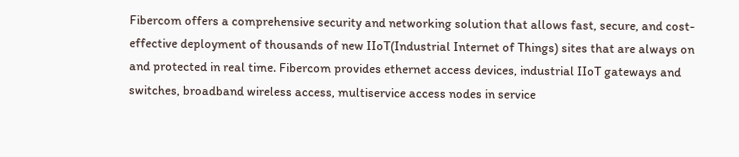Fibercom offers a comprehensive security and networking solution that allows fast, secure, and cost-effective deployment of thousands of new IIoT(Industrial Internet of Things) sites that are always on and protected in real time. Fibercom provides ethernet access devices, industrial IIoT gateways and switches, broadband wireless access, multiservice access nodes in service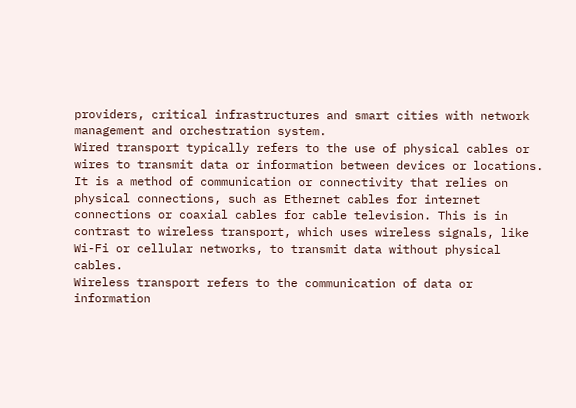providers, critical infrastructures and smart cities with network management and orchestration system.
Wired transport typically refers to the use of physical cables or wires to transmit data or information between devices or locations. It is a method of communication or connectivity that relies on physical connections, such as Ethernet cables for internet connections or coaxial cables for cable television. This is in contrast to wireless transport, which uses wireless signals, like Wi-Fi or cellular networks, to transmit data without physical cables.
Wireless transport refers to the communication of data or information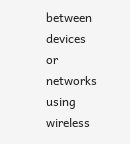between devices or networks using wireless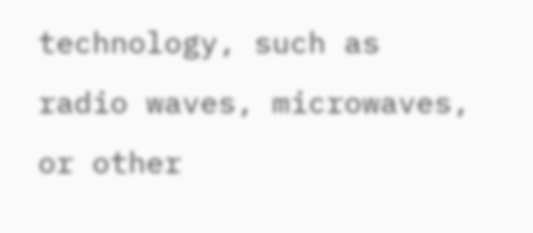technology, such as radio waves, microwaves, or other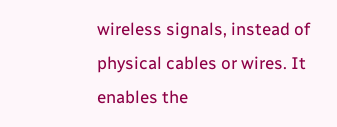wireless signals, instead of physical cables or wires. It enables the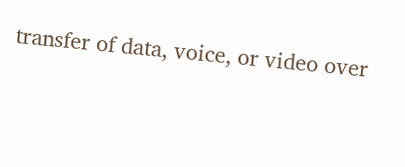transfer of data, voice, or video over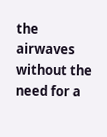the airwaves without the need for a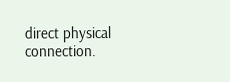direct physical connection.